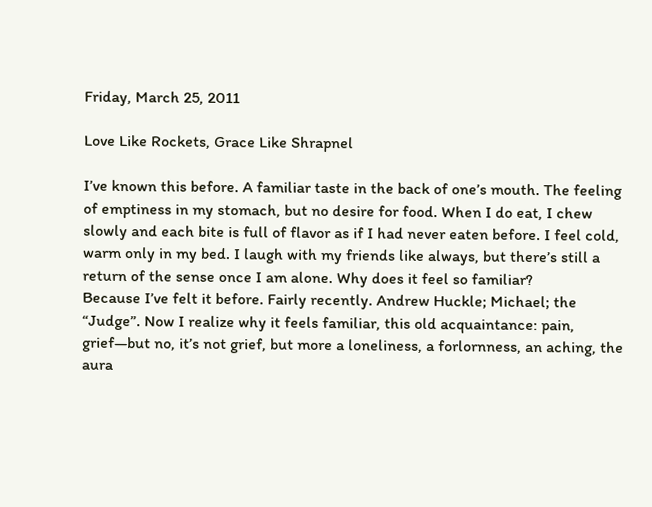Friday, March 25, 2011

Love Like Rockets, Grace Like Shrapnel

I’ve known this before. A familiar taste in the back of one’s mouth. The feeling of emptiness in my stomach, but no desire for food. When I do eat, I chew slowly and each bite is full of flavor as if I had never eaten before. I feel cold, warm only in my bed. I laugh with my friends like always, but there’s still a return of the sense once I am alone. Why does it feel so familiar?
Because I’ve felt it before. Fairly recently. Andrew Huckle; Michael; the “Judge”. Now I realize why it feels familiar, this old acquaintance: pain, grief—but no, it’s not grief, but more a loneliness, a forlornness, an aching, the aura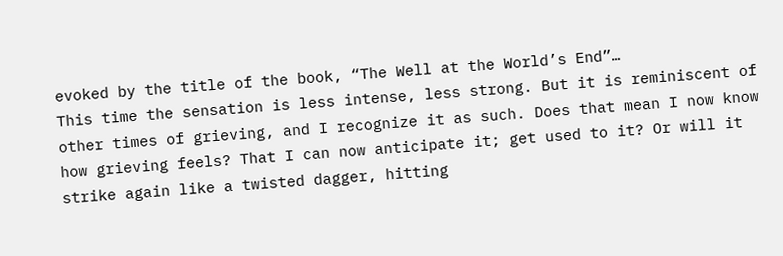evoked by the title of the book, “The Well at the World’s End”…
This time the sensation is less intense, less strong. But it is reminiscent of other times of grieving, and I recognize it as such. Does that mean I now know how grieving feels? That I can now anticipate it; get used to it? Or will it strike again like a twisted dagger, hitting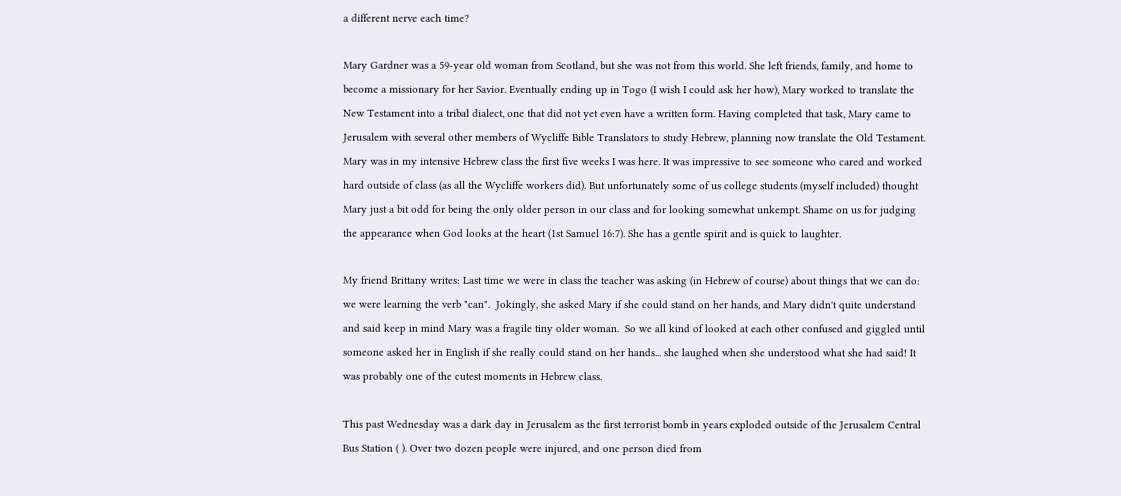a different nerve each time?

Mary Gardner was a 59-year old woman from Scotland, but she was not from this world. She left friends, family, and home to become a missionary for her Savior. Eventually ending up in Togo (I wish I could ask her how), Mary worked to translate the New Testament into a tribal dialect, one that did not yet even have a written form. Having completed that task, Mary came to Jerusalem with several other members of Wycliffe Bible Translators to study Hebrew, planning now translate the Old Testament.
Mary was in my intensive Hebrew class the first five weeks I was here. It was impressive to see someone who cared and worked hard outside of class (as all the Wycliffe workers did). But unfortunately some of us college students (myself included) thought Mary just a bit odd for being the only older person in our class and for looking somewhat unkempt. Shame on us for judging the appearance when God looks at the heart (1st Samuel 16:7). She has a gentle spirit and is quick to laughter.

My friend Brittany writes: Last time we were in class the teacher was asking (in Hebrew of course) about things that we can do: we were learning the verb "can".  Jokingly, she asked Mary if she could stand on her hands, and Mary didn't quite understand and said keep in mind Mary was a fragile tiny older woman.  So we all kind of looked at each other confused and giggled until someone asked her in English if she really could stand on her hands... she laughed when she understood what she had said! It was probably one of the cutest moments in Hebrew class.

This past Wednesday was a dark day in Jerusalem as the first terrorist bomb in years exploded outside of the Jerusalem Central Bus Station ( ). Over two dozen people were injured, and one person died from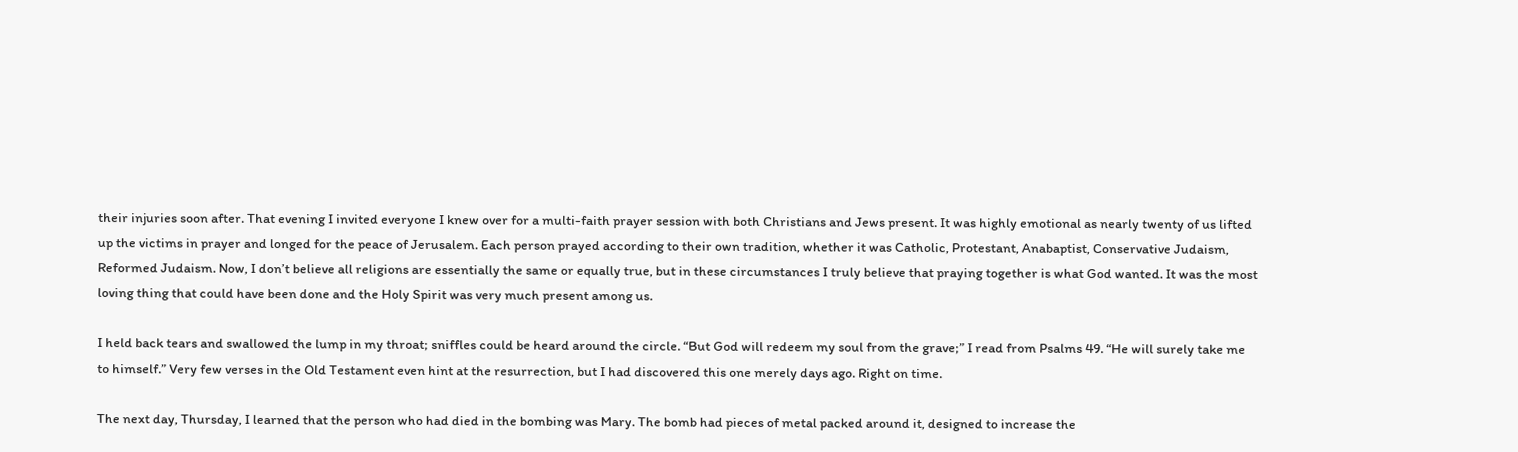their injuries soon after. That evening I invited everyone I knew over for a multi-faith prayer session with both Christians and Jews present. It was highly emotional as nearly twenty of us lifted up the victims in prayer and longed for the peace of Jerusalem. Each person prayed according to their own tradition, whether it was Catholic, Protestant, Anabaptist, Conservative Judaism, Reformed Judaism. Now, I don’t believe all religions are essentially the same or equally true, but in these circumstances I truly believe that praying together is what God wanted. It was the most loving thing that could have been done and the Holy Spirit was very much present among us.

I held back tears and swallowed the lump in my throat; sniffles could be heard around the circle. “But God will redeem my soul from the grave;” I read from Psalms 49. “He will surely take me to himself.” Very few verses in the Old Testament even hint at the resurrection, but I had discovered this one merely days ago. Right on time.

The next day, Thursday, I learned that the person who had died in the bombing was Mary. The bomb had pieces of metal packed around it, designed to increase the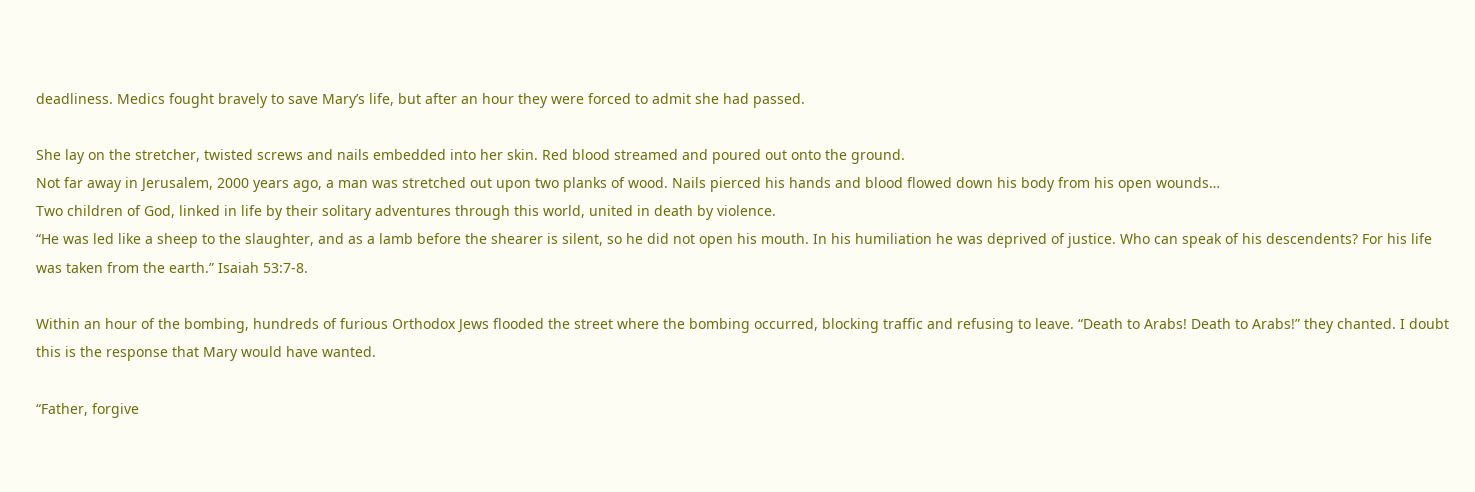deadliness. Medics fought bravely to save Mary’s life, but after an hour they were forced to admit she had passed.

She lay on the stretcher, twisted screws and nails embedded into her skin. Red blood streamed and poured out onto the ground.
Not far away in Jerusalem, 2000 years ago, a man was stretched out upon two planks of wood. Nails pierced his hands and blood flowed down his body from his open wounds…
Two children of God, linked in life by their solitary adventures through this world, united in death by violence.
“He was led like a sheep to the slaughter, and as a lamb before the shearer is silent, so he did not open his mouth. In his humiliation he was deprived of justice. Who can speak of his descendents? For his life was taken from the earth.” Isaiah 53:7-8.

Within an hour of the bombing, hundreds of furious Orthodox Jews flooded the street where the bombing occurred, blocking traffic and refusing to leave. “Death to Arabs! Death to Arabs!” they chanted. I doubt this is the response that Mary would have wanted.

“Father, forgive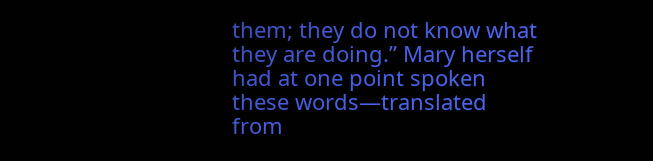them; they do not know what they are doing.” Mary herself had at one point spoken these words—translated from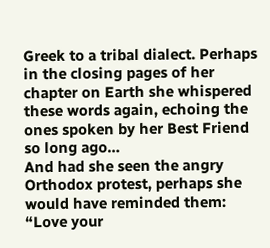Greek to a tribal dialect. Perhaps in the closing pages of her chapter on Earth she whispered these words again, echoing the ones spoken by her Best Friend so long ago…
And had she seen the angry Orthodox protest, perhaps she would have reminded them: “Love your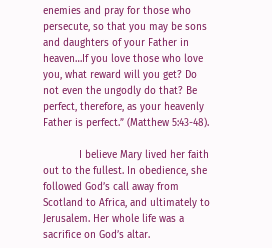enemies and pray for those who persecute, so that you may be sons and daughters of your Father in heaven…If you love those who love you, what reward will you get? Do not even the ungodly do that? Be perfect, therefore, as your heavenly Father is perfect.” (Matthew 5:43-48).

            I believe Mary lived her faith out to the fullest. In obedience, she followed God’s call away from Scotland to Africa, and ultimately to Jerusalem. Her whole life was a sacrifice on God’s altar.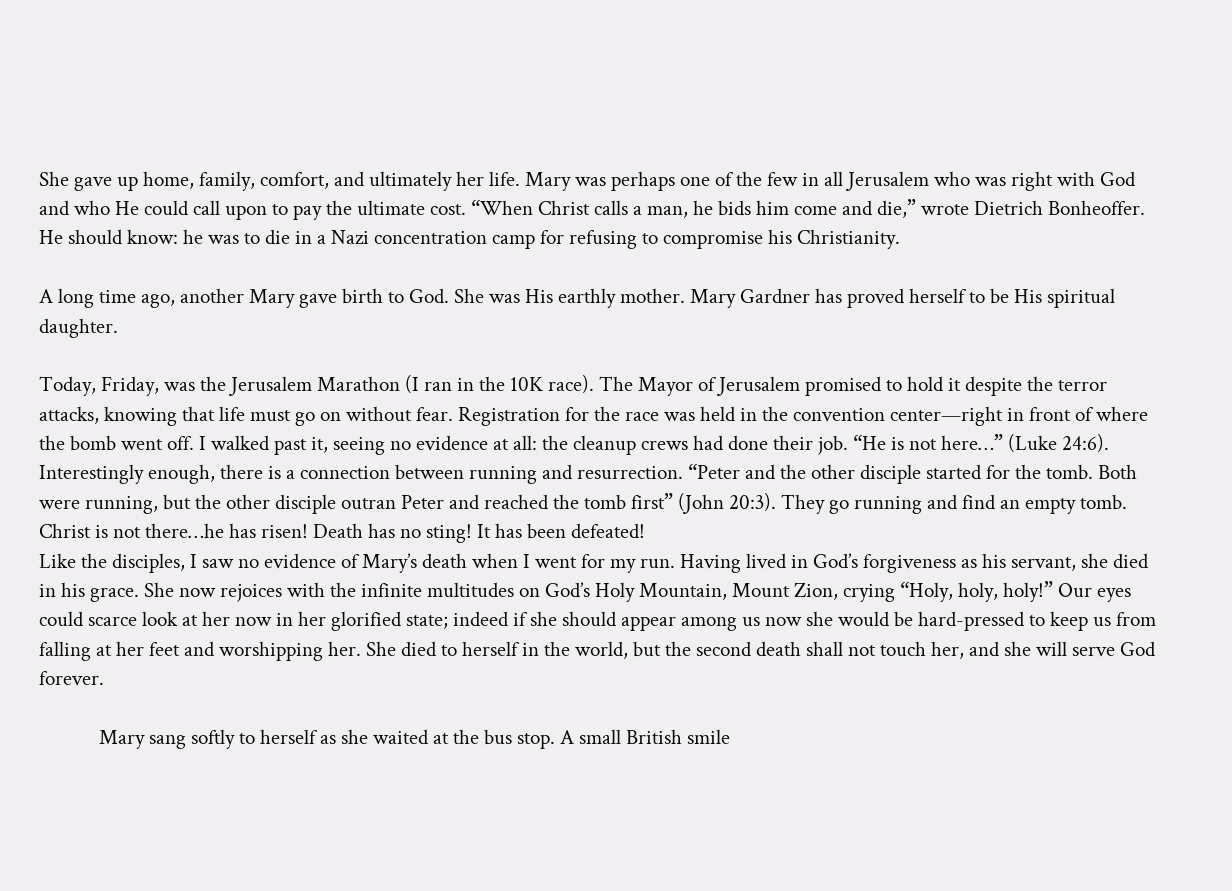She gave up home, family, comfort, and ultimately her life. Mary was perhaps one of the few in all Jerusalem who was right with God and who He could call upon to pay the ultimate cost. “When Christ calls a man, he bids him come and die,” wrote Dietrich Bonheoffer. He should know: he was to die in a Nazi concentration camp for refusing to compromise his Christianity.

A long time ago, another Mary gave birth to God. She was His earthly mother. Mary Gardner has proved herself to be His spiritual daughter.

Today, Friday, was the Jerusalem Marathon (I ran in the 10K race). The Mayor of Jerusalem promised to hold it despite the terror attacks, knowing that life must go on without fear. Registration for the race was held in the convention center—right in front of where the bomb went off. I walked past it, seeing no evidence at all: the cleanup crews had done their job. “He is not here…” (Luke 24:6).
Interestingly enough, there is a connection between running and resurrection. “Peter and the other disciple started for the tomb. Both were running, but the other disciple outran Peter and reached the tomb first” (John 20:3). They go running and find an empty tomb. Christ is not there…he has risen! Death has no sting! It has been defeated!
Like the disciples, I saw no evidence of Mary’s death when I went for my run. Having lived in God’s forgiveness as his servant, she died in his grace. She now rejoices with the infinite multitudes on God’s Holy Mountain, Mount Zion, crying “Holy, holy, holy!” Our eyes could scarce look at her now in her glorified state; indeed if she should appear among us now she would be hard-pressed to keep us from falling at her feet and worshipping her. She died to herself in the world, but the second death shall not touch her, and she will serve God forever.

            Mary sang softly to herself as she waited at the bus stop. A small British smile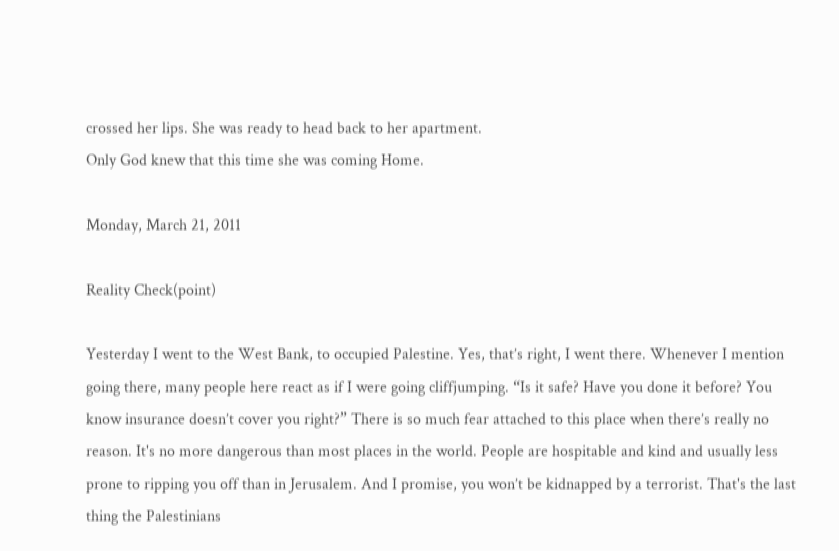crossed her lips. She was ready to head back to her apartment.
Only God knew that this time she was coming Home.

Monday, March 21, 2011

Reality Check(point)

Yesterday I went to the West Bank, to occupied Palestine. Yes, that’s right, I went there. Whenever I mention going there, many people here react as if I were going cliffjumping. “Is it safe? Have you done it before? You know insurance doesn’t cover you right?” There is so much fear attached to this place when there’s really no reason. It's no more dangerous than most places in the world. People are hospitable and kind and usually less prone to ripping you off than in Jerusalem. And I promise, you won’t be kidnapped by a terrorist. That's the last thing the Palestinians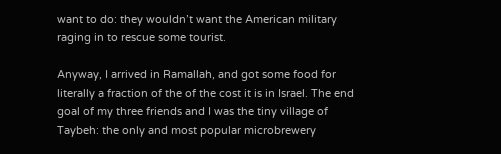want to do: they wouldn’t want the American military raging in to rescue some tourist.

Anyway, I arrived in Ramallah, and got some food for literally a fraction of the of the cost it is in Israel. The end goal of my three friends and I was the tiny village of Taybeh: the only and most popular microbrewery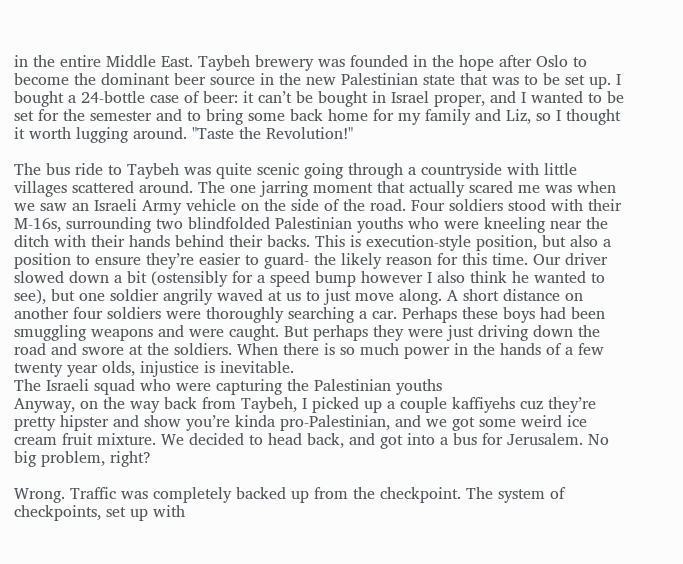in the entire Middle East. Taybeh brewery was founded in the hope after Oslo to become the dominant beer source in the new Palestinian state that was to be set up. I bought a 24-bottle case of beer: it can’t be bought in Israel proper, and I wanted to be set for the semester and to bring some back home for my family and Liz, so I thought it worth lugging around. "Taste the Revolution!"

The bus ride to Taybeh was quite scenic going through a countryside with little villages scattered around. The one jarring moment that actually scared me was when we saw an Israeli Army vehicle on the side of the road. Four soldiers stood with their M-16s, surrounding two blindfolded Palestinian youths who were kneeling near the ditch with their hands behind their backs. This is execution-style position, but also a position to ensure they’re easier to guard- the likely reason for this time. Our driver slowed down a bit (ostensibly for a speed bump however I also think he wanted to see), but one soldier angrily waved at us to just move along. A short distance on another four soldiers were thoroughly searching a car. Perhaps these boys had been smuggling weapons and were caught. But perhaps they were just driving down the road and swore at the soldiers. When there is so much power in the hands of a few twenty year olds, injustice is inevitable.
The Israeli squad who were capturing the Palestinian youths
Anyway, on the way back from Taybeh, I picked up a couple kaffiyehs cuz they’re pretty hipster and show you’re kinda pro-Palestinian, and we got some weird ice cream fruit mixture. We decided to head back, and got into a bus for Jerusalem. No big problem, right?

Wrong. Traffic was completely backed up from the checkpoint. The system of checkpoints, set up with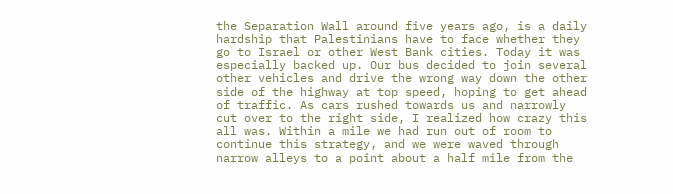the Separation Wall around five years ago, is a daily hardship that Palestinians have to face whether they go to Israel or other West Bank cities. Today it was especially backed up. Our bus decided to join several other vehicles and drive the wrong way down the other side of the highway at top speed, hoping to get ahead of traffic. As cars rushed towards us and narrowly cut over to the right side, I realized how crazy this all was. Within a mile we had run out of room to continue this strategy, and we were waved through narrow alleys to a point about a half mile from the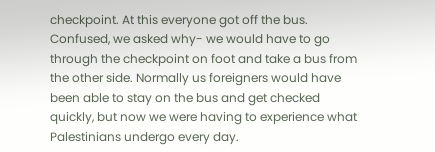checkpoint. At this everyone got off the bus. Confused, we asked why- we would have to go through the checkpoint on foot and take a bus from the other side. Normally us foreigners would have been able to stay on the bus and get checked quickly, but now we were having to experience what Palestinians undergo every day.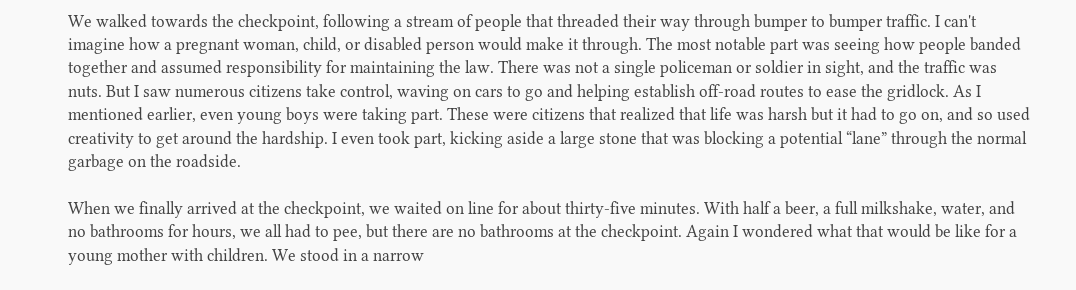We walked towards the checkpoint, following a stream of people that threaded their way through bumper to bumper traffic. I can't imagine how a pregnant woman, child, or disabled person would make it through. The most notable part was seeing how people banded together and assumed responsibility for maintaining the law. There was not a single policeman or soldier in sight, and the traffic was nuts. But I saw numerous citizens take control, waving on cars to go and helping establish off-road routes to ease the gridlock. As I mentioned earlier, even young boys were taking part. These were citizens that realized that life was harsh but it had to go on, and so used creativity to get around the hardship. I even took part, kicking aside a large stone that was blocking a potential “lane” through the normal garbage on the roadside.

When we finally arrived at the checkpoint, we waited on line for about thirty-five minutes. With half a beer, a full milkshake, water, and no bathrooms for hours, we all had to pee, but there are no bathrooms at the checkpoint. Again I wondered what that would be like for a young mother with children. We stood in a narrow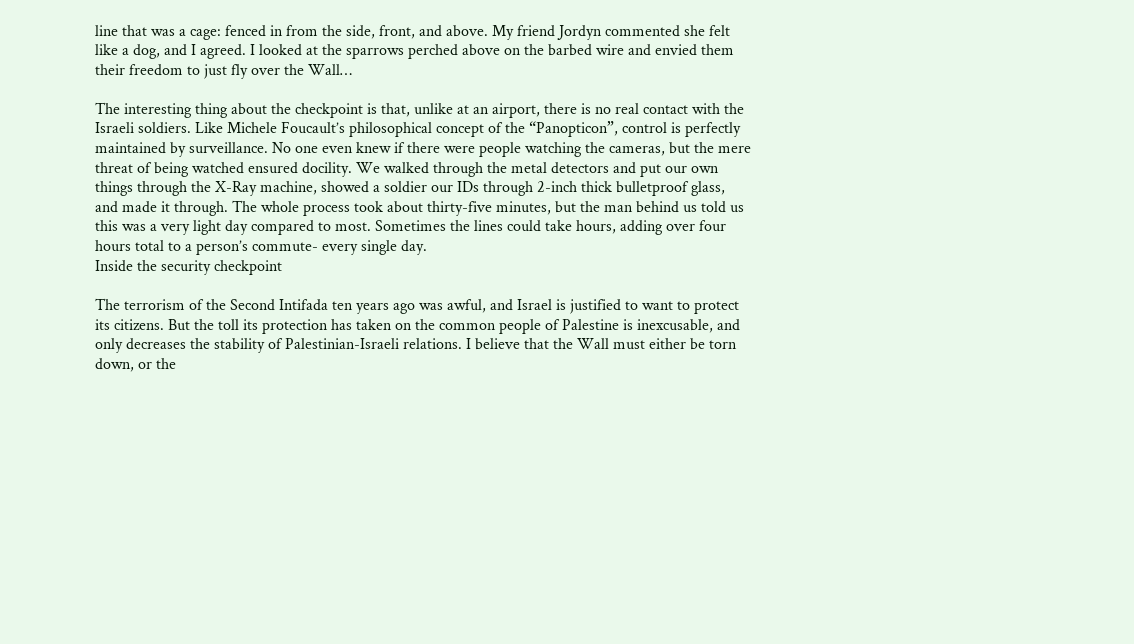line that was a cage: fenced in from the side, front, and above. My friend Jordyn commented she felt like a dog, and I agreed. I looked at the sparrows perched above on the barbed wire and envied them their freedom to just fly over the Wall…

The interesting thing about the checkpoint is that, unlike at an airport, there is no real contact with the Israeli soldiers. Like Michele Foucault’s philosophical concept of the “Panopticon”, control is perfectly maintained by surveillance. No one even knew if there were people watching the cameras, but the mere threat of being watched ensured docility. We walked through the metal detectors and put our own things through the X-Ray machine, showed a soldier our IDs through 2-inch thick bulletproof glass, and made it through. The whole process took about thirty-five minutes, but the man behind us told us this was a very light day compared to most. Sometimes the lines could take hours, adding over four hours total to a person’s commute- every single day.
Inside the security checkpoint

The terrorism of the Second Intifada ten years ago was awful, and Israel is justified to want to protect its citizens. But the toll its protection has taken on the common people of Palestine is inexcusable, and only decreases the stability of Palestinian-Israeli relations. I believe that the Wall must either be torn down, or the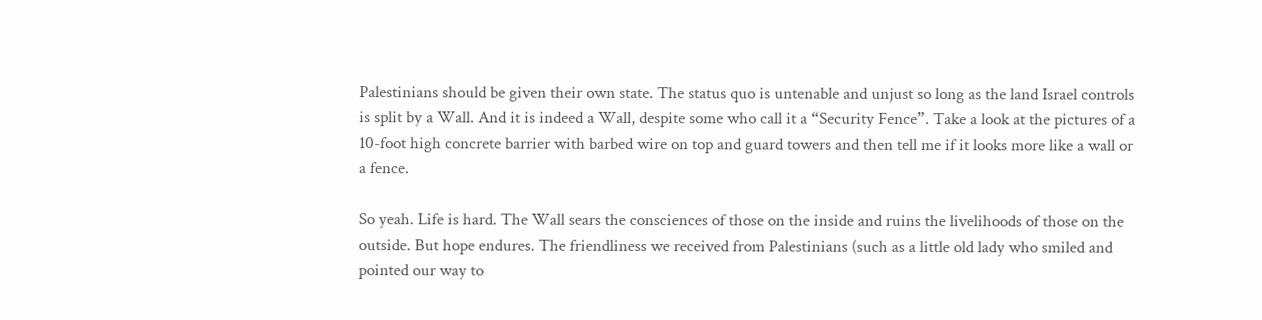Palestinians should be given their own state. The status quo is untenable and unjust so long as the land Israel controls is split by a Wall. And it is indeed a Wall, despite some who call it a “Security Fence”. Take a look at the pictures of a 10-foot high concrete barrier with barbed wire on top and guard towers and then tell me if it looks more like a wall or a fence.

So yeah. Life is hard. The Wall sears the consciences of those on the inside and ruins the livelihoods of those on the outside. But hope endures. The friendliness we received from Palestinians (such as a little old lady who smiled and pointed our way to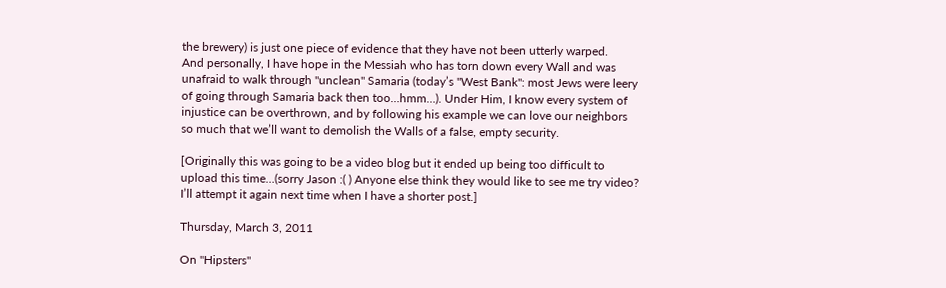the brewery) is just one piece of evidence that they have not been utterly warped.
And personally, I have hope in the Messiah who has torn down every Wall and was unafraid to walk through "unclean" Samaria (today’s "West Bank": most Jews were leery of going through Samaria back then too…hmm…). Under Him, I know every system of injustice can be overthrown, and by following his example we can love our neighbors so much that we’ll want to demolish the Walls of a false, empty security.

[Originally this was going to be a video blog but it ended up being too difficult to upload this time…(sorry Jason :( ) Anyone else think they would like to see me try video? I’ll attempt it again next time when I have a shorter post.]

Thursday, March 3, 2011

On "Hipsters"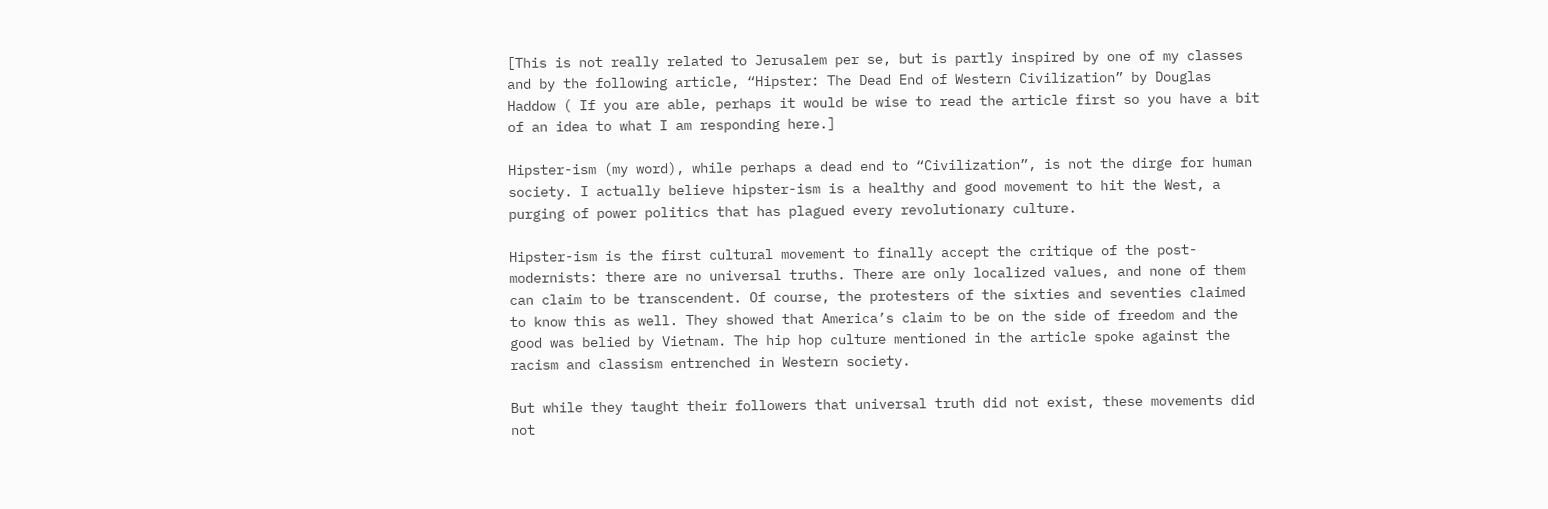[This is not really related to Jerusalem per se, but is partly inspired by one of my classes and by the following article, “Hipster: The Dead End of Western Civilization” by Douglas Haddow ( If you are able, perhaps it would be wise to read the article first so you have a bit of an idea to what I am responding here.]

Hipster-ism (my word), while perhaps a dead end to “Civilization”, is not the dirge for human society. I actually believe hipster-ism is a healthy and good movement to hit the West, a purging of power politics that has plagued every revolutionary culture.

Hipster-ism is the first cultural movement to finally accept the critique of the post-modernists: there are no universal truths. There are only localized values, and none of them can claim to be transcendent. Of course, the protesters of the sixties and seventies claimed to know this as well. They showed that America’s claim to be on the side of freedom and the good was belied by Vietnam. The hip hop culture mentioned in the article spoke against the racism and classism entrenched in Western society.

But while they taught their followers that universal truth did not exist, these movements did not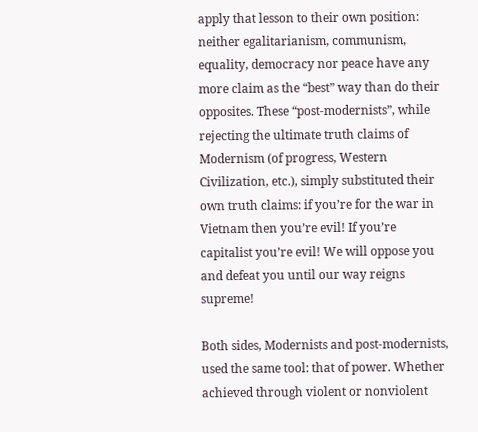apply that lesson to their own position: neither egalitarianism, communism, equality, democracy nor peace have any more claim as the “best” way than do their opposites. These “post-modernists”, while rejecting the ultimate truth claims of Modernism (of progress, Western Civilization, etc.), simply substituted their own truth claims: if you’re for the war in Vietnam then you’re evil! If you’re capitalist you’re evil! We will oppose you and defeat you until our way reigns supreme!

Both sides, Modernists and post-modernists, used the same tool: that of power. Whether achieved through violent or nonviolent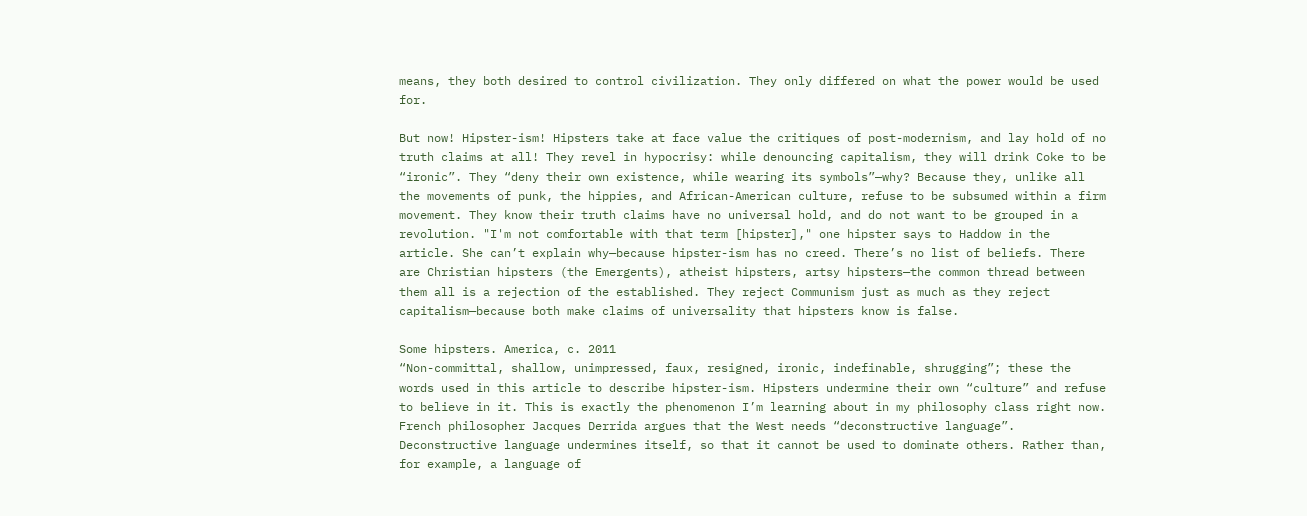means, they both desired to control civilization. They only differed on what the power would be used for.

But now! Hipster-ism! Hipsters take at face value the critiques of post-modernism, and lay hold of no truth claims at all! They revel in hypocrisy: while denouncing capitalism, they will drink Coke to be “ironic”. They “deny their own existence, while wearing its symbols”—why? Because they, unlike all the movements of punk, the hippies, and African-American culture, refuse to be subsumed within a firm movement. They know their truth claims have no universal hold, and do not want to be grouped in a revolution. "I'm not comfortable with that term [hipster]," one hipster says to Haddow in the article. She can’t explain why—because hipster-ism has no creed. There’s no list of beliefs. There are Christian hipsters (the Emergents), atheist hipsters, artsy hipsters—the common thread between them all is a rejection of the established. They reject Communism just as much as they reject capitalism—because both make claims of universality that hipsters know is false.

Some hipsters. America, c. 2011
“Non-committal, shallow, unimpressed, faux, resigned, ironic, indefinable, shrugging”; these the words used in this article to describe hipster-ism. Hipsters undermine their own “culture” and refuse to believe in it. This is exactly the phenomenon I’m learning about in my philosophy class right now. French philosopher Jacques Derrida argues that the West needs “deconstructive language”. Deconstructive language undermines itself, so that it cannot be used to dominate others. Rather than, for example, a language of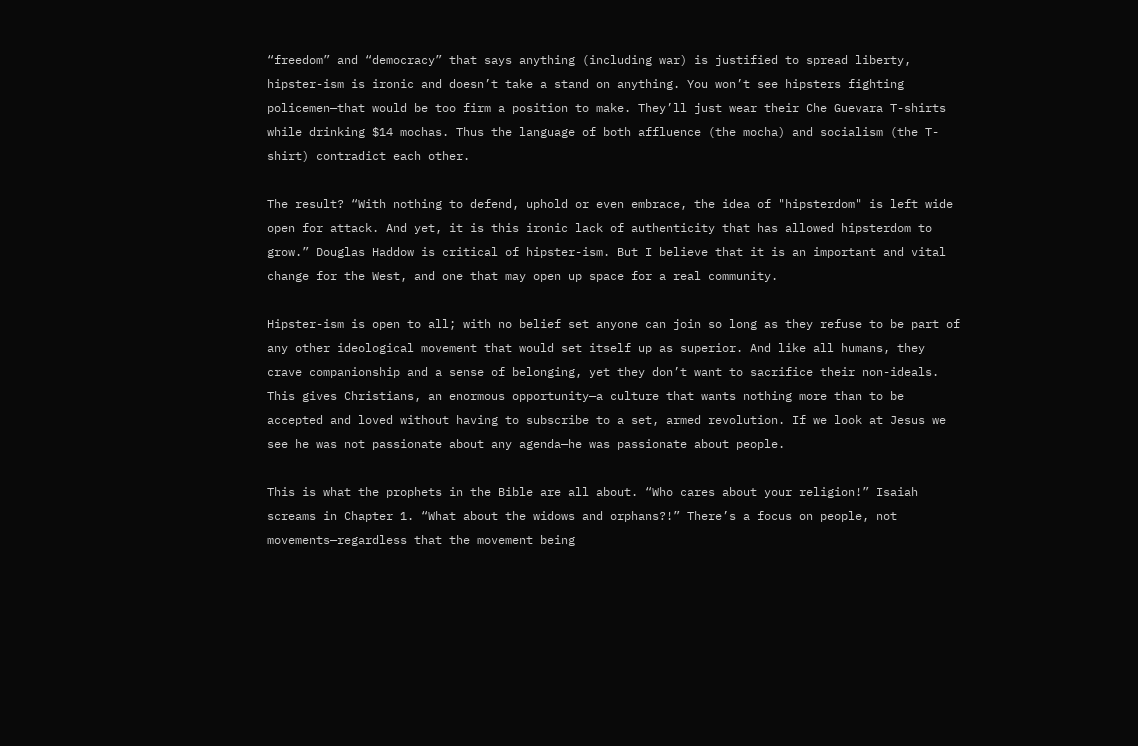“freedom” and “democracy” that says anything (including war) is justified to spread liberty, hipster-ism is ironic and doesn’t take a stand on anything. You won’t see hipsters fighting policemen—that would be too firm a position to make. They’ll just wear their Che Guevara T-shirts while drinking $14 mochas. Thus the language of both affluence (the mocha) and socialism (the T-shirt) contradict each other.

The result? “With nothing to defend, uphold or even embrace, the idea of "hipsterdom" is left wide open for attack. And yet, it is this ironic lack of authenticity that has allowed hipsterdom to grow.” Douglas Haddow is critical of hipster-ism. But I believe that it is an important and vital change for the West, and one that may open up space for a real community.

Hipster-ism is open to all; with no belief set anyone can join so long as they refuse to be part of any other ideological movement that would set itself up as superior. And like all humans, they crave companionship and a sense of belonging, yet they don’t want to sacrifice their non-ideals. This gives Christians, an enormous opportunity—a culture that wants nothing more than to be accepted and loved without having to subscribe to a set, armed revolution. If we look at Jesus we see he was not passionate about any agenda—he was passionate about people.

This is what the prophets in the Bible are all about. “Who cares about your religion!” Isaiah screams in Chapter 1. “What about the widows and orphans?!” There’s a focus on people, not movements—regardless that the movement being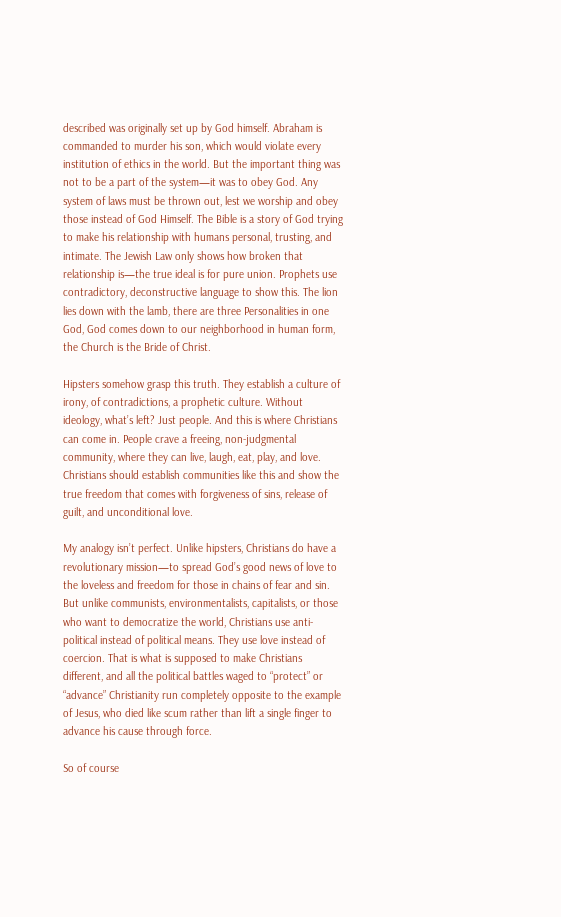described was originally set up by God himself. Abraham is commanded to murder his son, which would violate every institution of ethics in the world. But the important thing was not to be a part of the system—it was to obey God. Any system of laws must be thrown out, lest we worship and obey those instead of God Himself. The Bible is a story of God trying to make his relationship with humans personal, trusting, and intimate. The Jewish Law only shows how broken that relationship is—the true ideal is for pure union. Prophets use contradictory, deconstructive language to show this. The lion lies down with the lamb, there are three Personalities in one God, God comes down to our neighborhood in human form, the Church is the Bride of Christ.

Hipsters somehow grasp this truth. They establish a culture of irony, of contradictions, a prophetic culture. Without ideology, what’s left? Just people. And this is where Christians can come in. People crave a freeing, non-judgmental community, where they can live, laugh, eat, play, and love. Christians should establish communities like this and show the true freedom that comes with forgiveness of sins, release of guilt, and unconditional love.

My analogy isn’t perfect. Unlike hipsters, Christians do have a revolutionary mission—to spread God’s good news of love to the loveless and freedom for those in chains of fear and sin. But unlike communists, environmentalists, capitalists, or those who want to democratize the world, Christians use anti-political instead of political means. They use love instead of coercion. That is what is supposed to make Christians different, and all the political battles waged to “protect” or “advance” Christianity run completely opposite to the example of Jesus, who died like scum rather than lift a single finger to advance his cause through force.

So of course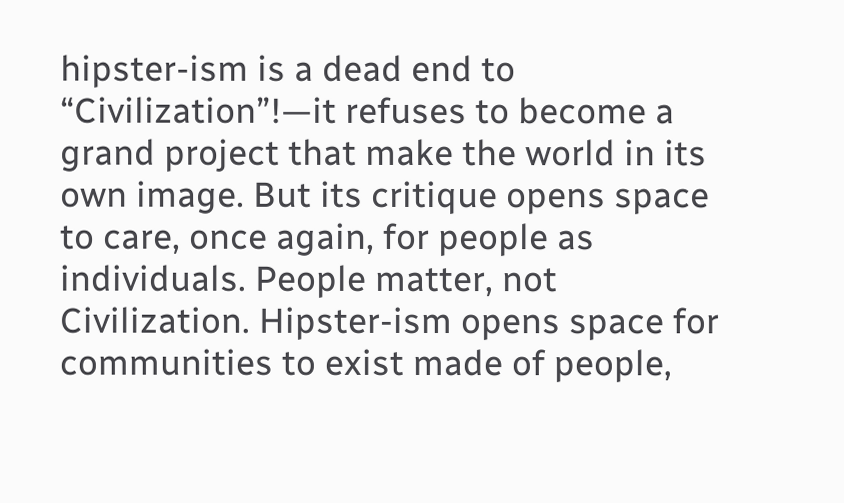hipster-ism is a dead end to “Civilization”!—it refuses to become a grand project that make the world in its own image. But its critique opens space to care, once again, for people as individuals. People matter, not Civilization. Hipster-ism opens space for communities to exist made of people,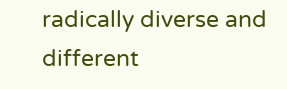radically diverse and different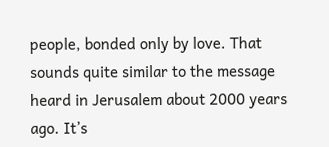people, bonded only by love. That sounds quite similar to the message heard in Jerusalem about 2000 years ago. It’s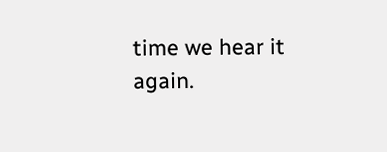time we hear it again.